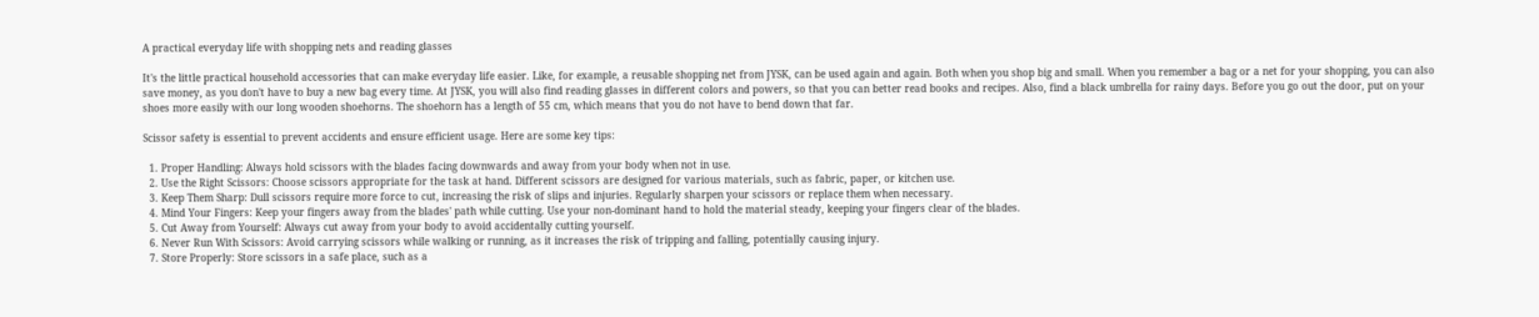A practical everyday life with shopping nets and reading glasses

It's the little practical household accessories that can make everyday life easier. Like, for example, a reusable shopping net from JYSK, can be used again and again. Both when you shop big and small. When you remember a bag or a net for your shopping, you can also save money, as you don't have to buy a new bag every time. At JYSK, you will also find reading glasses in different colors and powers, so that you can better read books and recipes. Also, find a black umbrella for rainy days. Before you go out the door, put on your shoes more easily with our long wooden shoehorns. The shoehorn has a length of 55 cm, which means that you do not have to bend down that far.

Scissor safety is essential to prevent accidents and ensure efficient usage. Here are some key tips:

  1. Proper Handling: Always hold scissors with the blades facing downwards and away from your body when not in use.
  2. Use the Right Scissors: Choose scissors appropriate for the task at hand. Different scissors are designed for various materials, such as fabric, paper, or kitchen use.
  3. Keep Them Sharp: Dull scissors require more force to cut, increasing the risk of slips and injuries. Regularly sharpen your scissors or replace them when necessary.
  4. Mind Your Fingers: Keep your fingers away from the blades' path while cutting. Use your non-dominant hand to hold the material steady, keeping your fingers clear of the blades.
  5. Cut Away from Yourself: Always cut away from your body to avoid accidentally cutting yourself.
  6. Never Run With Scissors: Avoid carrying scissors while walking or running, as it increases the risk of tripping and falling, potentially causing injury.
  7. Store Properly: Store scissors in a safe place, such as a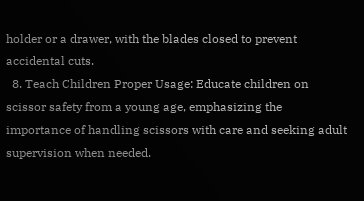holder or a drawer, with the blades closed to prevent accidental cuts.
  8. Teach Children Proper Usage: Educate children on scissor safety from a young age, emphasizing the importance of handling scissors with care and seeking adult supervision when needed.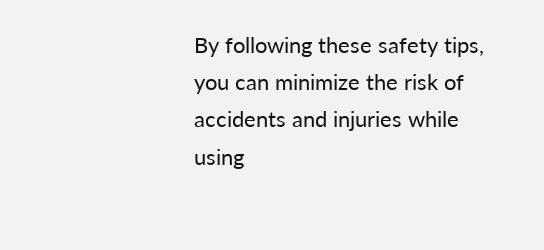By following these safety tips, you can minimize the risk of accidents and injuries while using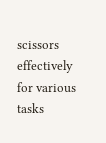scissors effectively for various tasks